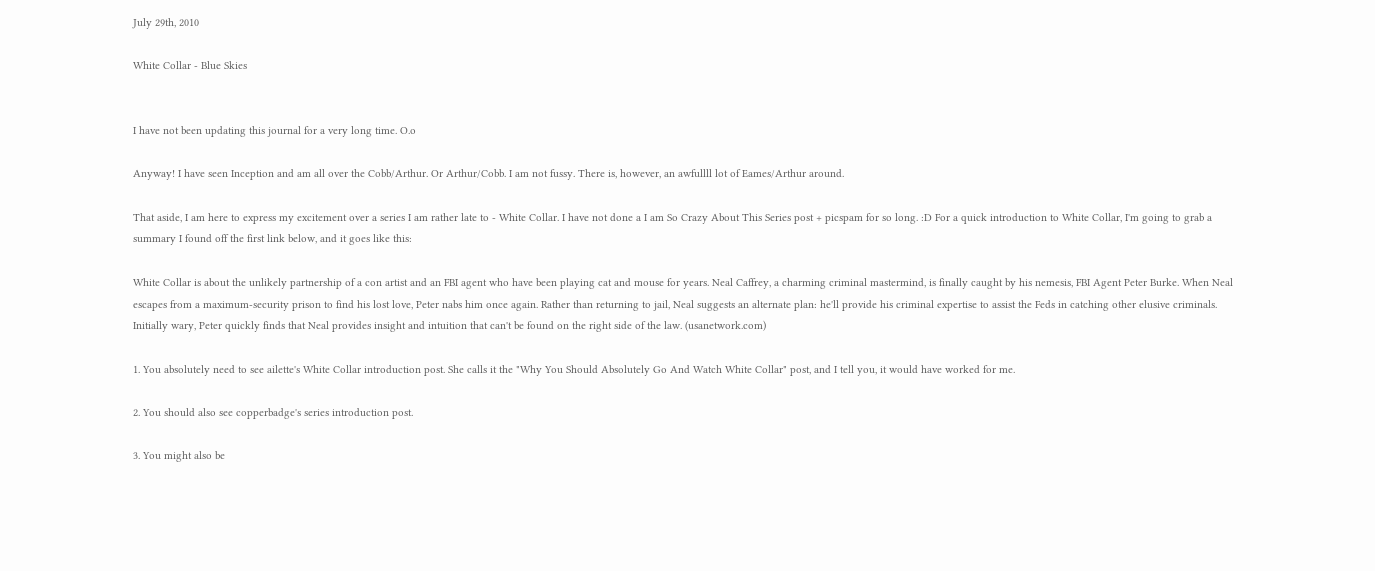July 29th, 2010

White Collar - Blue Skies


I have not been updating this journal for a very long time. O.o

Anyway! I have seen Inception and am all over the Cobb/Arthur. Or Arthur/Cobb. I am not fussy. There is, however, an awfullll lot of Eames/Arthur around.

That aside, I am here to express my excitement over a series I am rather late to - White Collar. I have not done a I am So Crazy About This Series post + picspam for so long. :D For a quick introduction to White Collar, I'm going to grab a summary I found off the first link below, and it goes like this:

White Collar is about the unlikely partnership of a con artist and an FBI agent who have been playing cat and mouse for years. Neal Caffrey, a charming criminal mastermind, is finally caught by his nemesis, FBI Agent Peter Burke. When Neal escapes from a maximum-security prison to find his lost love, Peter nabs him once again. Rather than returning to jail, Neal suggests an alternate plan: he'll provide his criminal expertise to assist the Feds in catching other elusive criminals. Initially wary, Peter quickly finds that Neal provides insight and intuition that can't be found on the right side of the law. (usanetwork.com)

1. You absolutely need to see ailette's White Collar introduction post. She calls it the "Why You Should Absolutely Go And Watch White Collar" post, and I tell you, it would have worked for me.

2. You should also see copperbadge's series introduction post.

3. You might also be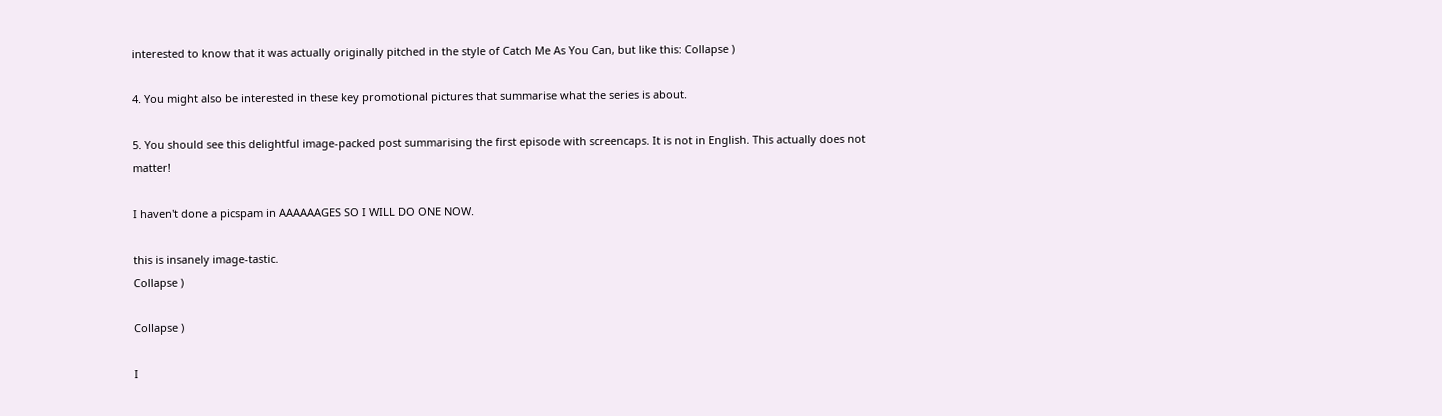interested to know that it was actually originally pitched in the style of Catch Me As You Can, but like this: Collapse )

4. You might also be interested in these key promotional pictures that summarise what the series is about.

5. You should see this delightful image-packed post summarising the first episode with screencaps. It is not in English. This actually does not matter!

I haven't done a picspam in AAAAAAGES SO I WILL DO ONE NOW.

this is insanely image-tastic.
Collapse )

Collapse )

I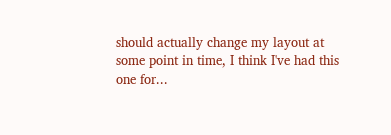should actually change my layout at some point in time, I think I've had this one for...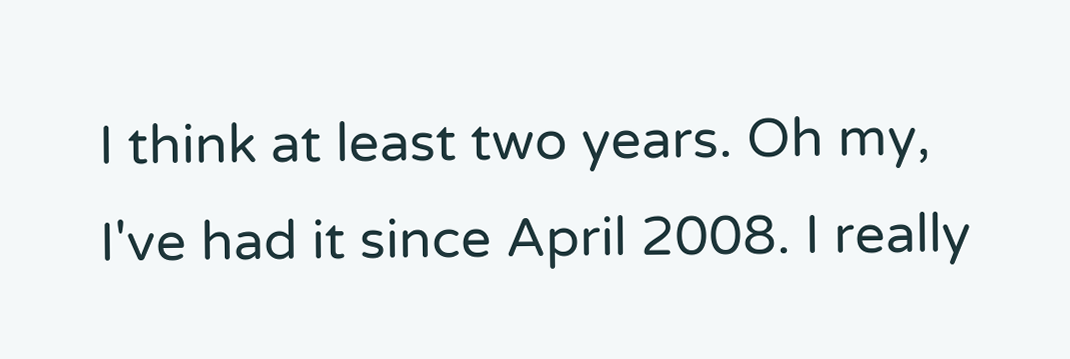I think at least two years. Oh my, I've had it since April 2008. I really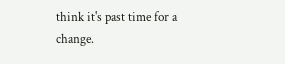think it's past time for a change.